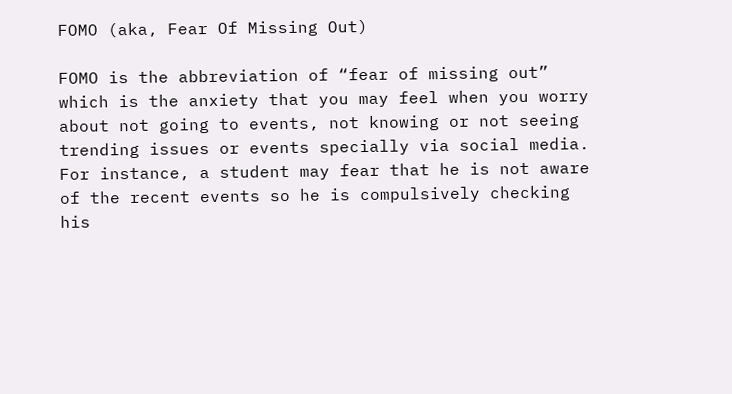FOMO (aka, Fear Of Missing Out)

FOMO is the abbreviation of “fear of missing out” which is the anxiety that you may feel when you worry about not going to events, not knowing or not seeing trending issues or events specially via social media. For instance, a student may fear that he is not aware of the recent events so he is compulsively checking his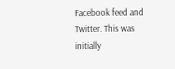Facebook feed and Twitter. This was initially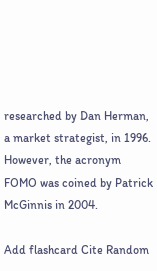researched by Dan Herman, a market strategist, in 1996. However, the acronym FOMO was coined by Patrick McGinnis in 2004.

Add flashcard Cite Random